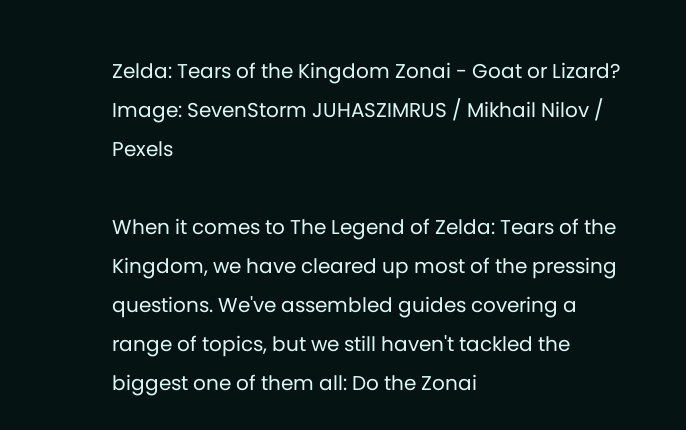Zelda: Tears of the Kingdom Zonai - Goat or Lizard?
Image: SevenStorm JUHASZIMRUS / Mikhail Nilov / Pexels

When it comes to The Legend of Zelda: Tears of the Kingdom, we have cleared up most of the pressing questions. We've assembled guides covering a range of topics, but we still haven't tackled the biggest one of them all: Do the Zonai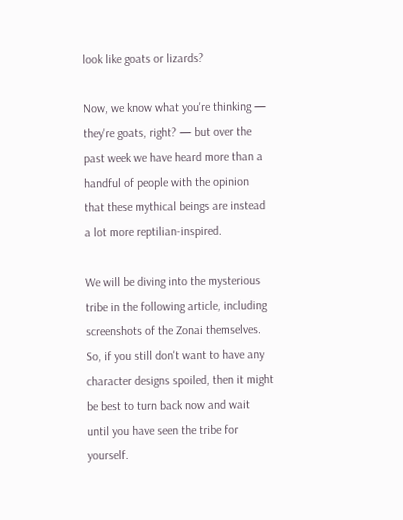look like goats or lizards?

Now, we know what you're thinking — they're goats, right? — but over the past week we have heard more than a handful of people with the opinion that these mythical beings are instead a lot more reptilian-inspired.

We will be diving into the mysterious tribe in the following article, including screenshots of the Zonai themselves. So, if you still don't want to have any character designs spoiled, then it might be best to turn back now and wait until you have seen the tribe for yourself.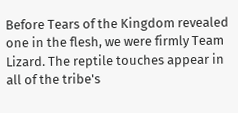Before Tears of the Kingdom revealed one in the flesh, we were firmly Team Lizard. The reptile touches appear in all of the tribe's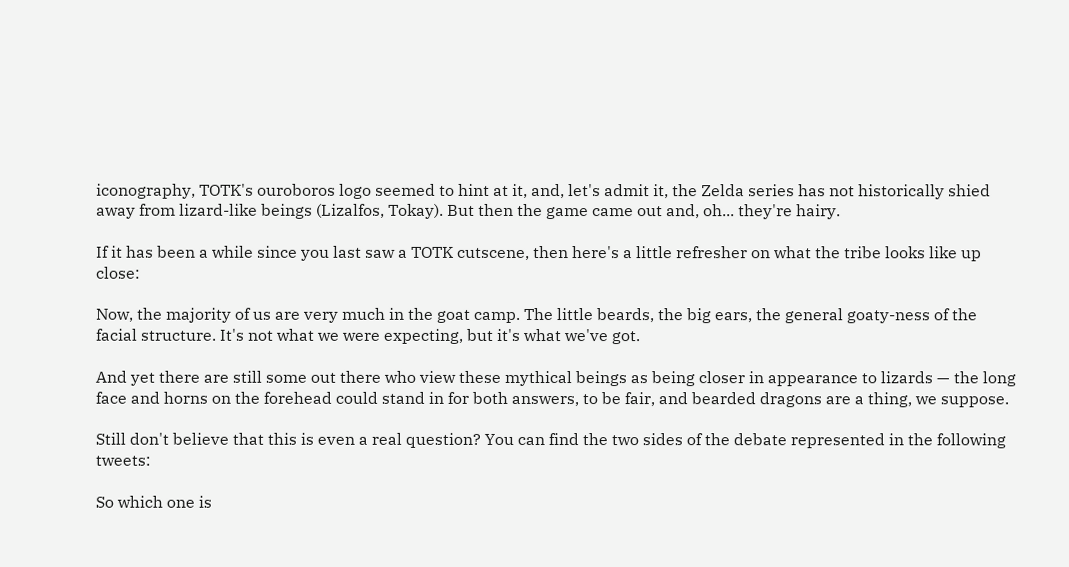iconography, TOTK's ouroboros logo seemed to hint at it, and, let's admit it, the Zelda series has not historically shied away from lizard-like beings (Lizalfos, Tokay). But then the game came out and, oh... they're hairy.

If it has been a while since you last saw a TOTK cutscene, then here's a little refresher on what the tribe looks like up close:

Now, the majority of us are very much in the goat camp. The little beards, the big ears, the general goaty-ness of the facial structure. It's not what we were expecting, but it's what we've got.

And yet there are still some out there who view these mythical beings as being closer in appearance to lizards — the long face and horns on the forehead could stand in for both answers, to be fair, and bearded dragons are a thing, we suppose.

Still don't believe that this is even a real question? You can find the two sides of the debate represented in the following tweets:

So which one is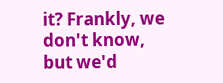it? Frankly, we don't know, but we'd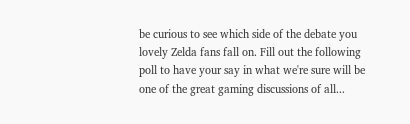be curious to see which side of the debate you lovely Zelda fans fall on. Fill out the following poll to have your say in what we're sure will be one of the great gaming discussions of all...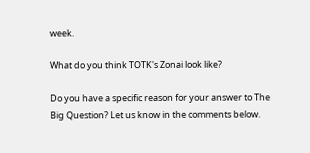week.

What do you think TOTK's Zonai look like?

Do you have a specific reason for your answer to The Big Question? Let us know in the comments below.